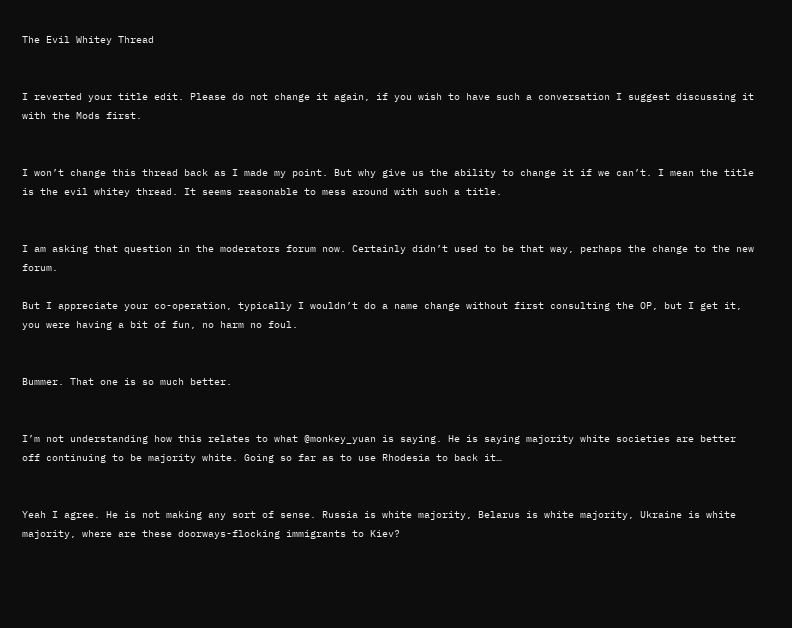The Evil Whitey Thread


I reverted your title edit. Please do not change it again, if you wish to have such a conversation I suggest discussing it with the Mods first.


I won’t change this thread back as I made my point. But why give us the ability to change it if we can’t. I mean the title is the evil whitey thread. It seems reasonable to mess around with such a title.


I am asking that question in the moderators forum now. Certainly didn’t used to be that way, perhaps the change to the new forum.

But I appreciate your co-operation, typically I wouldn’t do a name change without first consulting the OP, but I get it, you were having a bit of fun, no harm no foul.


Bummer. That one is so much better.


I’m not understanding how this relates to what @monkey_yuan is saying. He is saying majority white societies are better off continuing to be majority white. Going so far as to use Rhodesia to back it…


Yeah I agree. He is not making any sort of sense. Russia is white majority, Belarus is white majority, Ukraine is white majority, where are these doorways-flocking immigrants to Kiev?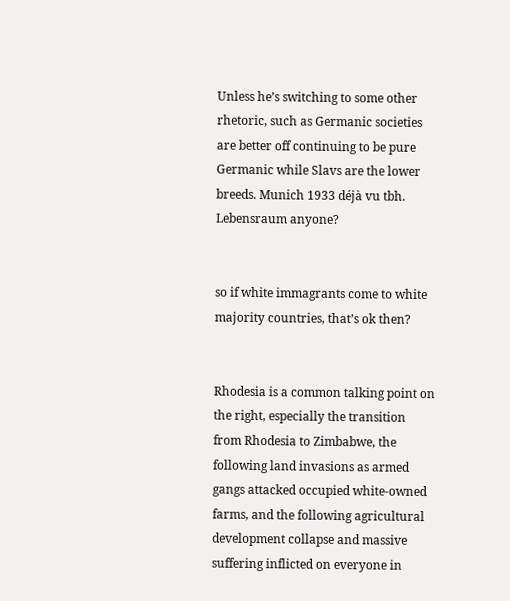Unless he’s switching to some other rhetoric, such as Germanic societies are better off continuing to be pure Germanic while Slavs are the lower breeds. Munich 1933 déjà vu tbh. Lebensraum anyone?


so if white immagrants come to white majority countries, that’s ok then?


Rhodesia is a common talking point on the right, especially the transition from Rhodesia to Zimbabwe, the following land invasions as armed gangs attacked occupied white-owned farms, and the following agricultural development collapse and massive suffering inflicted on everyone in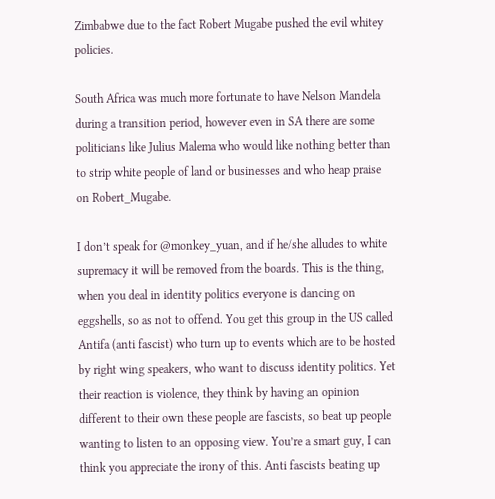Zimbabwe due to the fact Robert Mugabe pushed the evil whitey policies.

South Africa was much more fortunate to have Nelson Mandela during a transition period, however even in SA there are some politicians like Julius Malema who would like nothing better than to strip white people of land or businesses and who heap praise on Robert_Mugabe.

I don’t speak for @monkey_yuan, and if he/she alludes to white supremacy it will be removed from the boards. This is the thing, when you deal in identity politics everyone is dancing on eggshells, so as not to offend. You get this group in the US called Antifa (anti fascist) who turn up to events which are to be hosted by right wing speakers, who want to discuss identity politics. Yet their reaction is violence, they think by having an opinion different to their own these people are fascists, so beat up people wanting to listen to an opposing view. You’re a smart guy, I can think you appreciate the irony of this. Anti fascists beating up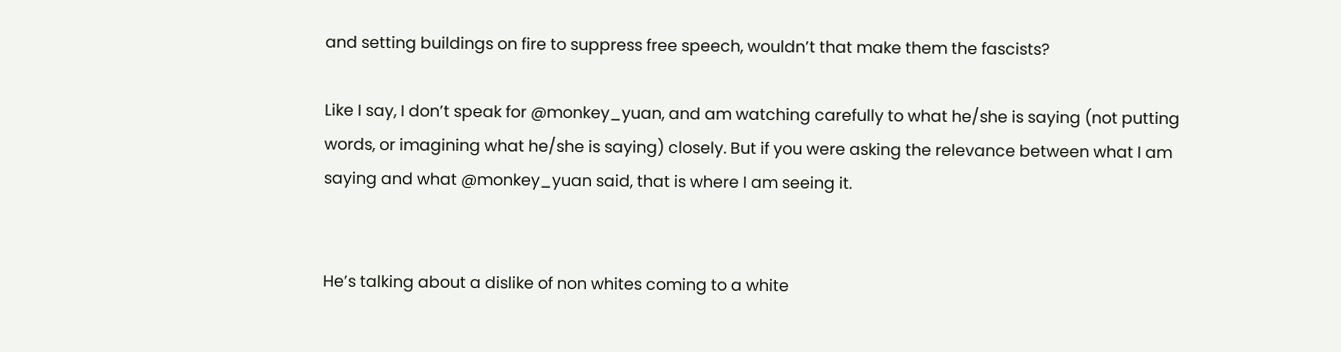and setting buildings on fire to suppress free speech, wouldn’t that make them the fascists?

Like I say, I don’t speak for @monkey_yuan, and am watching carefully to what he/she is saying (not putting words, or imagining what he/she is saying) closely. But if you were asking the relevance between what I am saying and what @monkey_yuan said, that is where I am seeing it.


He’s talking about a dislike of non whites coming to a white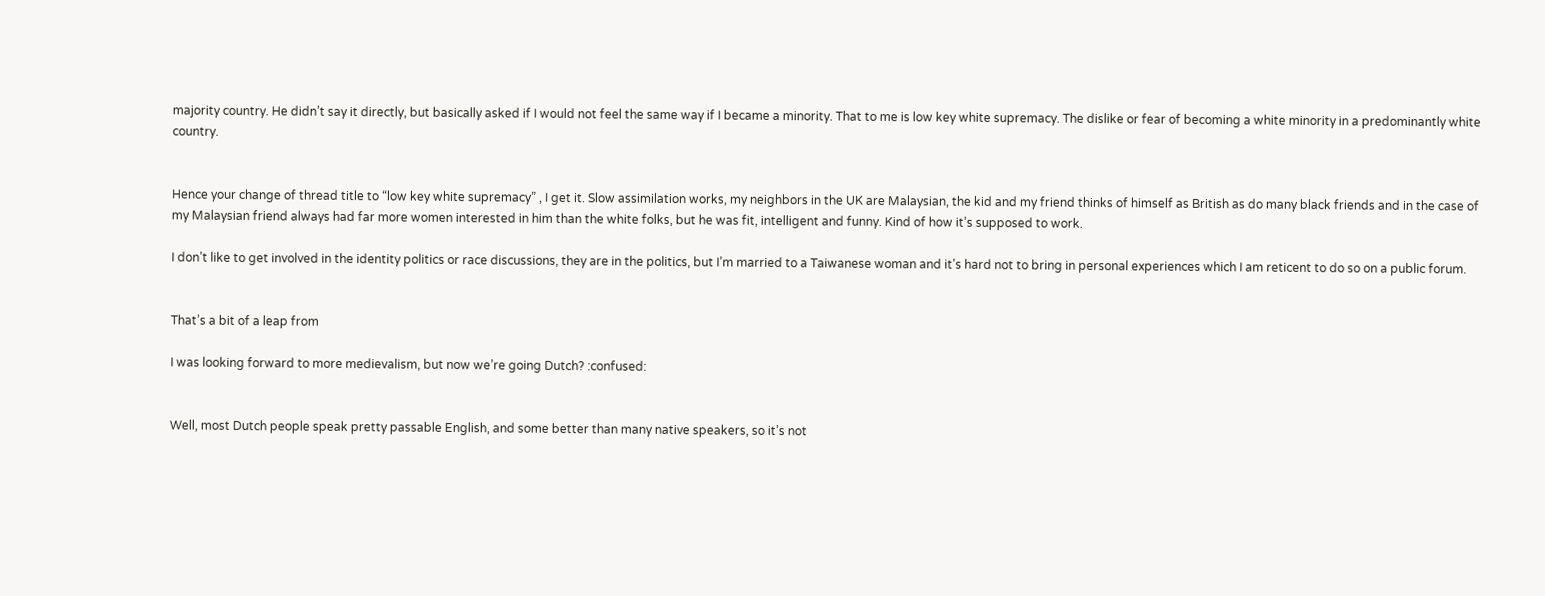majority country. He didn’t say it directly, but basically asked if I would not feel the same way if I became a minority. That to me is low key white supremacy. The dislike or fear of becoming a white minority in a predominantly white country.


Hence your change of thread title to “low key white supremacy” , I get it. Slow assimilation works, my neighbors in the UK are Malaysian, the kid and my friend thinks of himself as British as do many black friends and in the case of my Malaysian friend always had far more women interested in him than the white folks, but he was fit, intelligent and funny. Kind of how it’s supposed to work.

I don’t like to get involved in the identity politics or race discussions, they are in the politics, but I’m married to a Taiwanese woman and it’s hard not to bring in personal experiences which I am reticent to do so on a public forum.


That’s a bit of a leap from

I was looking forward to more medievalism, but now we’re going Dutch? :confused:


Well, most Dutch people speak pretty passable English, and some better than many native speakers, so it’s not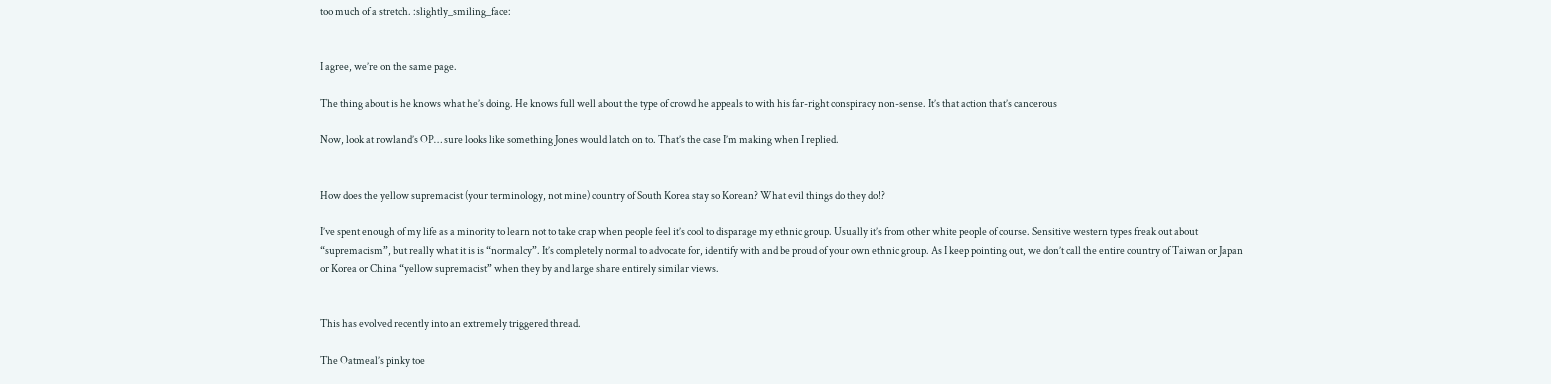too much of a stretch. :slightly_smiling_face:


I agree, we’re on the same page.

The thing about is he knows what he’s doing. He knows full well about the type of crowd he appeals to with his far-right conspiracy non-sense. It’s that action that’s cancerous

Now, look at rowland’s OP… sure looks like something Jones would latch on to. That’s the case I’m making when I replied.


How does the yellow supremacist (your terminology, not mine) country of South Korea stay so Korean? What evil things do they do!?

I’ve spent enough of my life as a minority to learn not to take crap when people feel it’s cool to disparage my ethnic group. Usually it’s from other white people of course. Sensitive western types freak out about “supremacism”, but really what it is is “normalcy”. It’s completely normal to advocate for, identify with and be proud of your own ethnic group. As I keep pointing out, we don’t call the entire country of Taiwan or Japan or Korea or China “yellow supremacist” when they by and large share entirely similar views.


This has evolved recently into an extremely triggered thread.

The Oatmeal’s pinky toe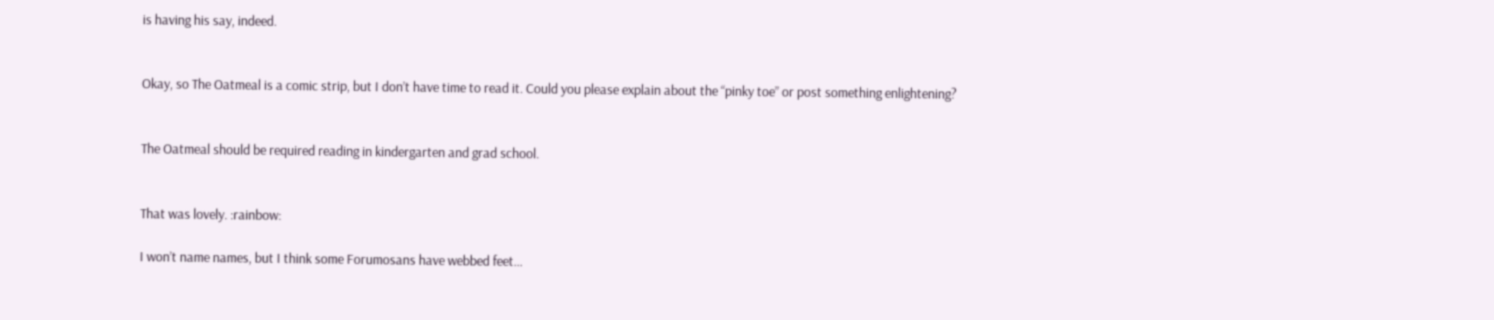is having his say, indeed.


Okay, so The Oatmeal is a comic strip, but I don’t have time to read it. Could you please explain about the “pinky toe” or post something enlightening?


The Oatmeal should be required reading in kindergarten and grad school.


That was lovely. :rainbow:

I won’t name names, but I think some Forumosans have webbed feet…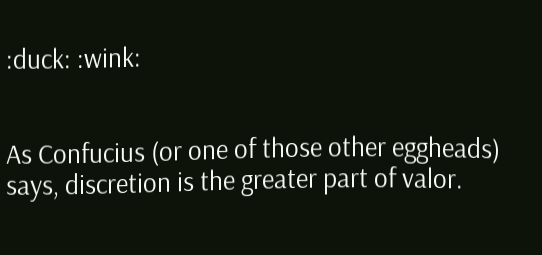:duck: :wink:


As Confucius (or one of those other eggheads) says, discretion is the greater part of valor.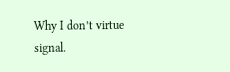Why I don’t virtue signal.